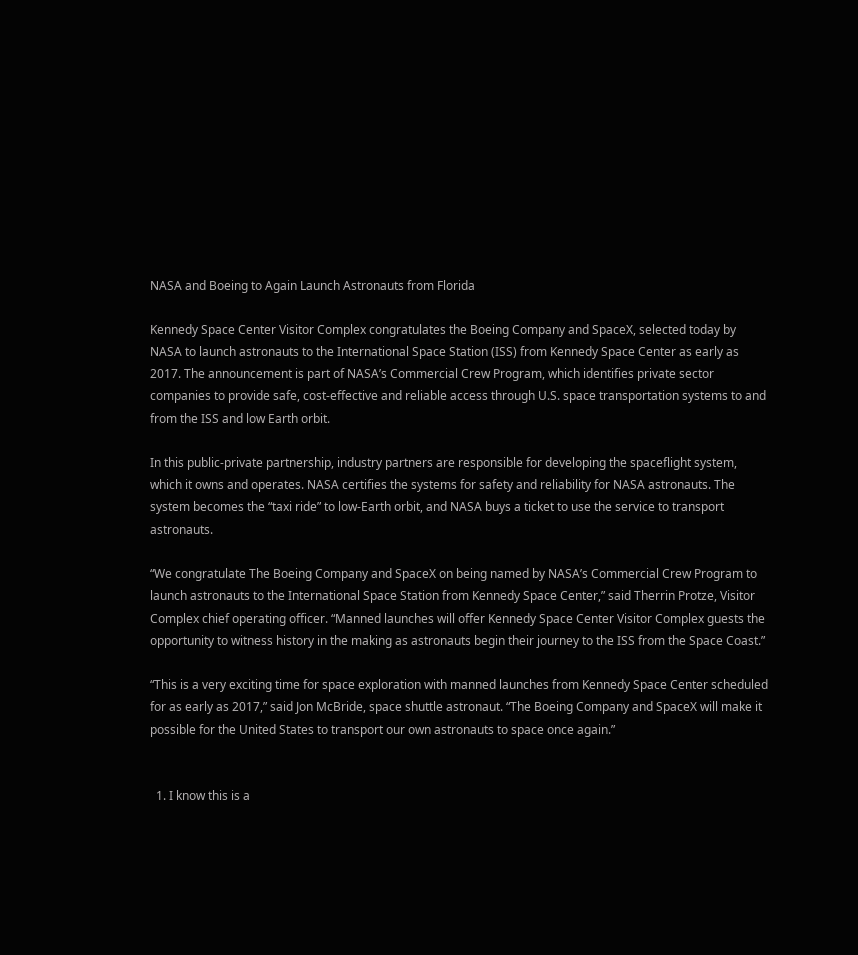NASA and Boeing to Again Launch Astronauts from Florida

Kennedy Space Center Visitor Complex congratulates the Boeing Company and SpaceX, selected today by NASA to launch astronauts to the International Space Station (ISS) from Kennedy Space Center as early as 2017. The announcement is part of NASA’s Commercial Crew Program, which identifies private sector companies to provide safe, cost-effective and reliable access through U.S. space transportation systems to and from the ISS and low Earth orbit.

In this public-private partnership, industry partners are responsible for developing the spaceflight system, which it owns and operates. NASA certifies the systems for safety and reliability for NASA astronauts. The system becomes the “taxi ride” to low-Earth orbit, and NASA buys a ticket to use the service to transport astronauts.

“We congratulate The Boeing Company and SpaceX on being named by NASA’s Commercial Crew Program to launch astronauts to the International Space Station from Kennedy Space Center,” said Therrin Protze, Visitor Complex chief operating officer. “Manned launches will offer Kennedy Space Center Visitor Complex guests the opportunity to witness history in the making as astronauts begin their journey to the ISS from the Space Coast.”

“This is a very exciting time for space exploration with manned launches from Kennedy Space Center scheduled for as early as 2017,” said Jon McBride, space shuttle astronaut. “The Boeing Company and SpaceX will make it possible for the United States to transport our own astronauts to space once again.”


  1. I know this is a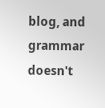blog, and grammar doesn't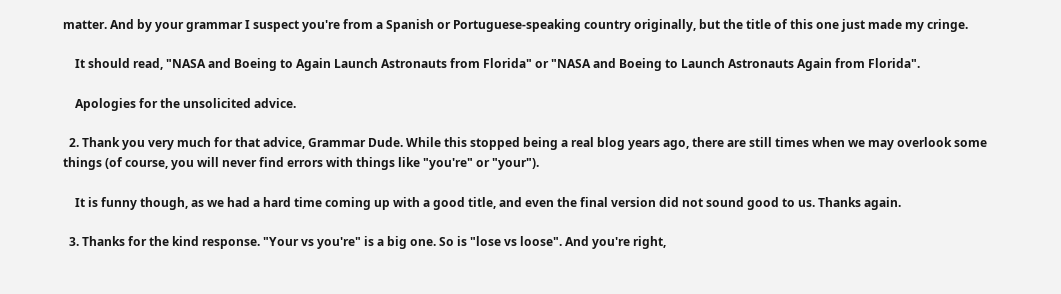matter. And by your grammar I suspect you're from a Spanish or Portuguese-speaking country originally, but the title of this one just made my cringe.

    It should read, "NASA and Boeing to Again Launch Astronauts from Florida" or "NASA and Boeing to Launch Astronauts Again from Florida".

    Apologies for the unsolicited advice.

  2. Thank you very much for that advice, Grammar Dude. While this stopped being a real blog years ago, there are still times when we may overlook some things (of course, you will never find errors with things like "you're" or "your").

    It is funny though, as we had a hard time coming up with a good title, and even the final version did not sound good to us. Thanks again.

  3. Thanks for the kind response. "Your vs you're" is a big one. So is "lose vs loose". And you're right,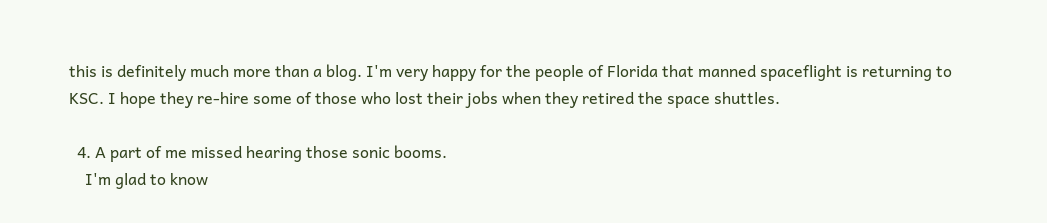this is definitely much more than a blog. I'm very happy for the people of Florida that manned spaceflight is returning to KSC. I hope they re-hire some of those who lost their jobs when they retired the space shuttles.

  4. A part of me missed hearing those sonic booms.
    I'm glad to know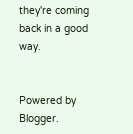they're coming back in a good way.


Powered by Blogger.